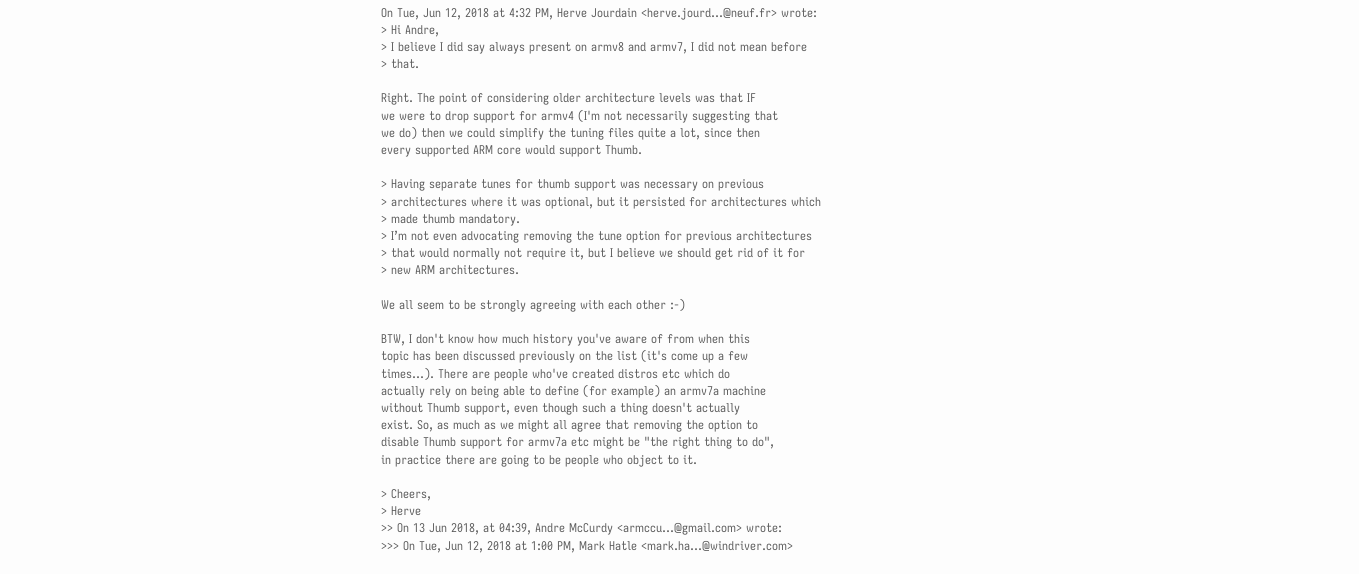On Tue, Jun 12, 2018 at 4:32 PM, Herve Jourdain <herve.jourd...@neuf.fr> wrote:
> Hi Andre,
> I believe I did say always present on armv8 and armv7, I did not mean before
> that.

Right. The point of considering older architecture levels was that IF
we were to drop support for armv4 (I'm not necessarily suggesting that
we do) then we could simplify the tuning files quite a lot, since then
every supported ARM core would support Thumb.

> Having separate tunes for thumb support was necessary on previous
> architectures where it was optional, but it persisted for architectures which
> made thumb mandatory.
> I’m not even advocating removing the tune option for previous architectures
> that would normally not require it, but I believe we should get rid of it for
> new ARM architectures.

We all seem to be strongly agreeing with each other :-)

BTW, I don't know how much history you've aware of from when this
topic has been discussed previously on the list (it's come up a few
times...). There are people who've created distros etc which do
actually rely on being able to define (for example) an armv7a machine
without Thumb support, even though such a thing doesn't actually
exist. So, as much as we might all agree that removing the option to
disable Thumb support for armv7a etc might be "the right thing to do",
in practice there are going to be people who object to it.

> Cheers,
> Herve
>> On 13 Jun 2018, at 04:39, Andre McCurdy <armccu...@gmail.com> wrote:
>>> On Tue, Jun 12, 2018 at 1:00 PM, Mark Hatle <mark.ha...@windriver.com>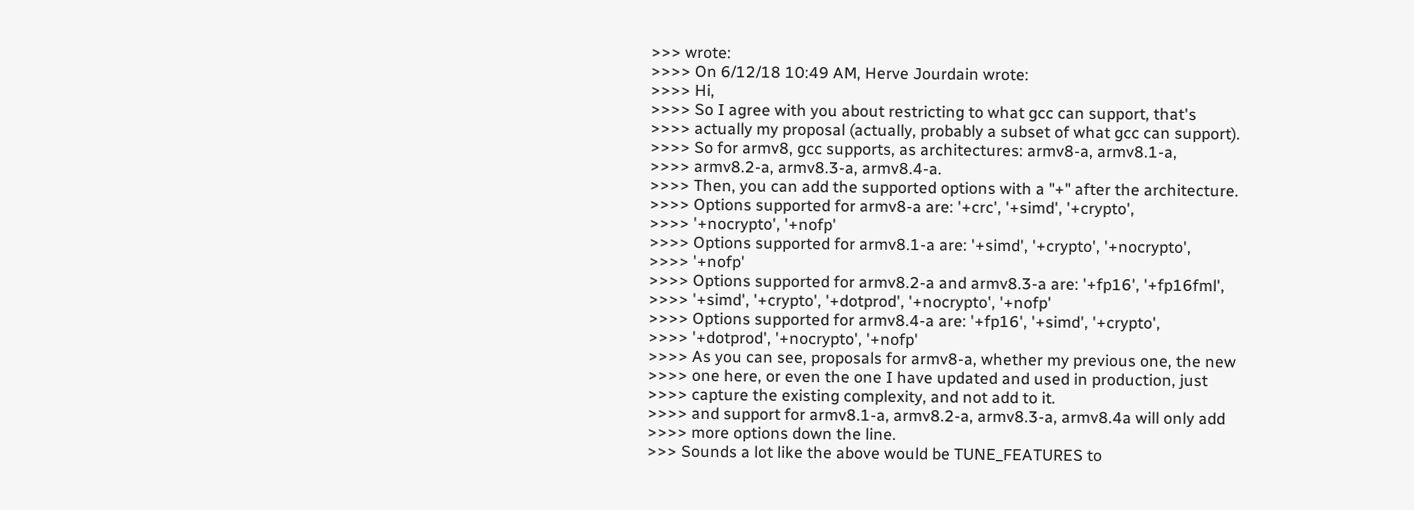>>> wrote:
>>>> On 6/12/18 10:49 AM, Herve Jourdain wrote:
>>>> Hi,
>>>> So I agree with you about restricting to what gcc can support, that's
>>>> actually my proposal (actually, probably a subset of what gcc can support).
>>>> So for armv8, gcc supports, as architectures: armv8-a, armv8.1-a,
>>>> armv8.2-a, armv8.3-a, armv8.4-a.
>>>> Then, you can add the supported options with a "+" after the architecture.
>>>> Options supported for armv8-a are: '+crc', '+simd', '+crypto',
>>>> '+nocrypto', '+nofp'
>>>> Options supported for armv8.1-a are: '+simd', '+crypto', '+nocrypto',
>>>> '+nofp'
>>>> Options supported for armv8.2-a and armv8.3-a are: '+fp16', '+fp16fml',
>>>> '+simd', '+crypto', '+dotprod', '+nocrypto', '+nofp'
>>>> Options supported for armv8.4-a are: '+fp16', '+simd', '+crypto',
>>>> '+dotprod', '+nocrypto', '+nofp'
>>>> As you can see, proposals for armv8-a, whether my previous one, the new
>>>> one here, or even the one I have updated and used in production, just
>>>> capture the existing complexity, and not add to it.
>>>> and support for armv8.1-a, armv8.2-a, armv8.3-a, armv8.4a will only add
>>>> more options down the line.
>>> Sounds a lot like the above would be TUNE_FEATURES to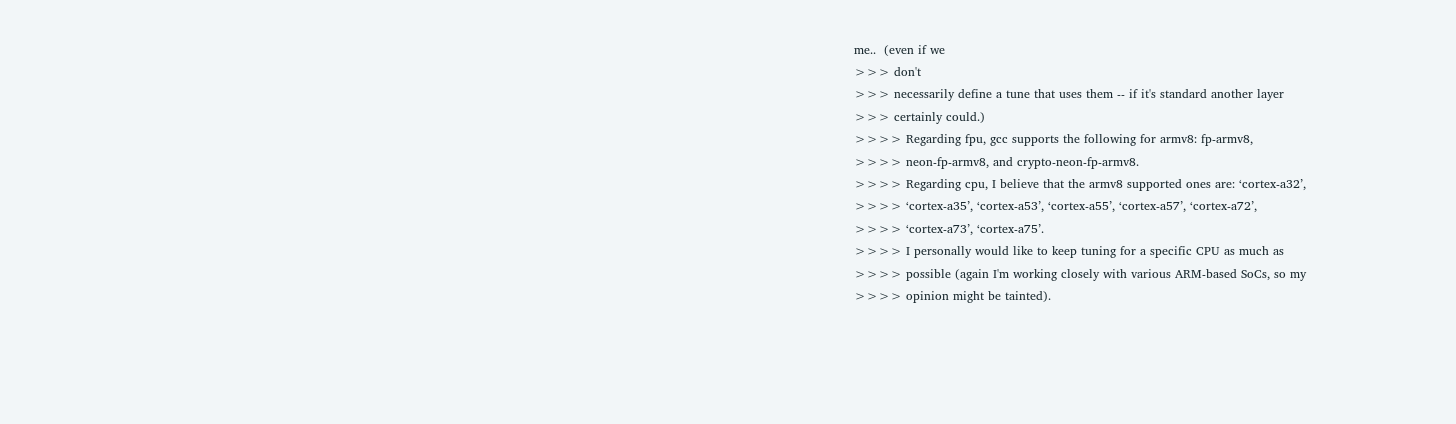me..  (even if we
>>> don't
>>> necessarily define a tune that uses them -- if it's standard another layer
>>> certainly could.)
>>>> Regarding fpu, gcc supports the following for armv8: fp-armv8,
>>>> neon-fp-armv8, and crypto-neon-fp-armv8.
>>>> Regarding cpu, I believe that the armv8 supported ones are: ‘cortex-a32’,
>>>> ‘cortex-a35’, ‘cortex-a53’, ‘cortex-a55’, ‘cortex-a57’, ‘cortex-a72’,
>>>> ‘cortex-a73’, ‘cortex-a75’.
>>>> I personally would like to keep tuning for a specific CPU as much as
>>>> possible (again I'm working closely with various ARM-based SoCs, so my
>>>> opinion might be tainted).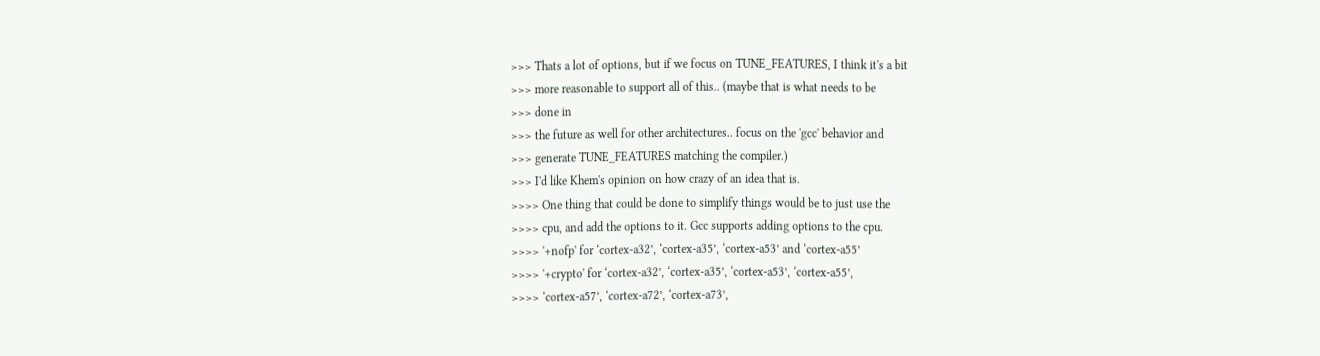>>> Thats a lot of options, but if we focus on TUNE_FEATURES, I think it's a bit
>>> more reasonable to support all of this.. (maybe that is what needs to be
>>> done in
>>> the future as well for other architectures.. focus on the 'gcc' behavior and
>>> generate TUNE_FEATURES matching the compiler.)
>>> I'd like Khem's opinion on how crazy of an idea that is.
>>>> One thing that could be done to simplify things would be to just use the
>>>> cpu, and add the options to it. Gcc supports adding options to the cpu.
>>>> '+nofp' for ‘cortex-a32’, ‘cortex-a35’, ‘cortex-a53’ and ‘cortex-a55’
>>>> '+crypto' for ‘cortex-a32’, ‘cortex-a35’, ‘cortex-a53’, ‘cortex-a55’,
>>>> ‘cortex-a57’, ‘cortex-a72’, ‘cortex-a73’,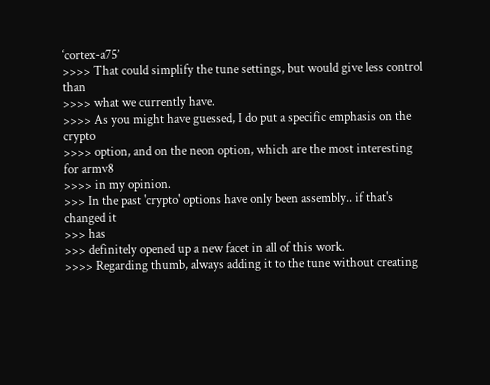‘cortex-a75’
>>>> That could simplify the tune settings, but would give less control than
>>>> what we currently have.
>>>> As you might have guessed, I do put a specific emphasis on the crypto
>>>> option, and on the neon option, which are the most interesting for armv8
>>>> in my opinion.
>>> In the past 'crypto' options have only been assembly.. if that's changed it
>>> has
>>> definitely opened up a new facet in all of this work.
>>>> Regarding thumb, always adding it to the tune without creating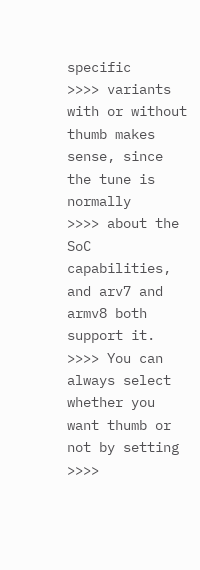specific
>>>> variants with or without thumb makes sense, since the tune is normally
>>>> about the SoC capabilities, and arv7 and armv8 both support it.
>>>> You can always select whether you want thumb or not by setting
>>>>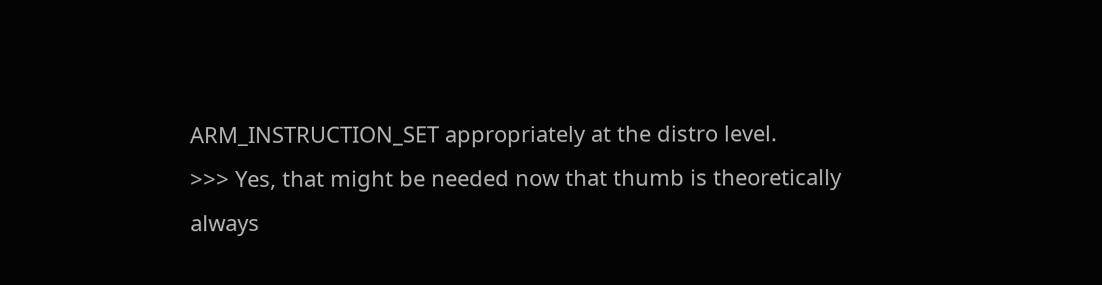ARM_INSTRUCTION_SET appropriately at the distro level.
>>> Yes, that might be needed now that thumb is theoretically always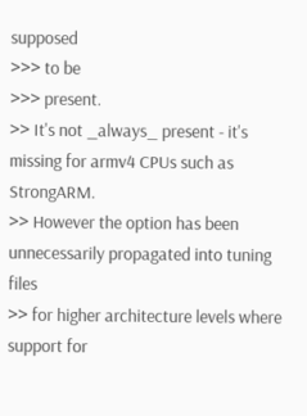supposed
>>> to be
>>> present.
>> It's not _always_ present - it's missing for armv4 CPUs such as StrongARM.
>> However the option has been unnecessarily propagated into tuning files
>> for higher architecture levels where support for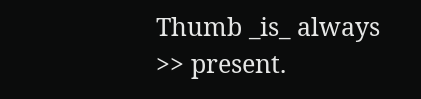Thumb _is_ always
>> present.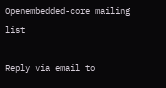Openembedded-core mailing list

Reply via email to